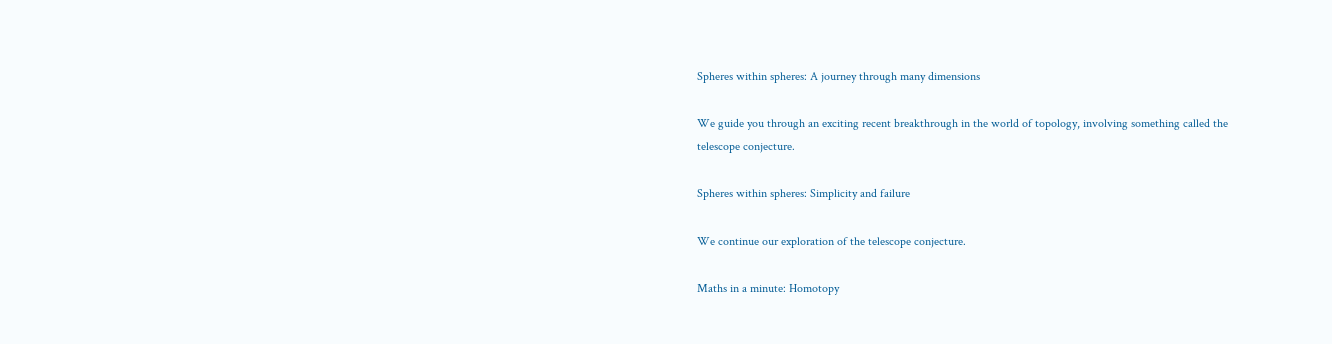Spheres within spheres: A journey through many dimensions

We guide you through an exciting recent breakthrough in the world of topology, involving something called the telescope conjecture.

Spheres within spheres: Simplicity and failure

We continue our exploration of the telescope conjecture.

Maths in a minute: Homotopy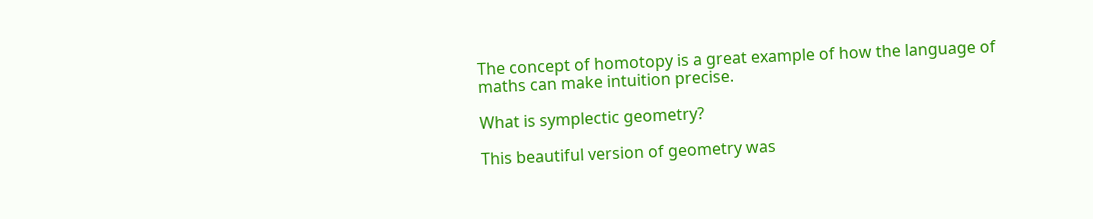The concept of homotopy is a great example of how the language of maths can make intuition precise.

What is symplectic geometry?

This beautiful version of geometry was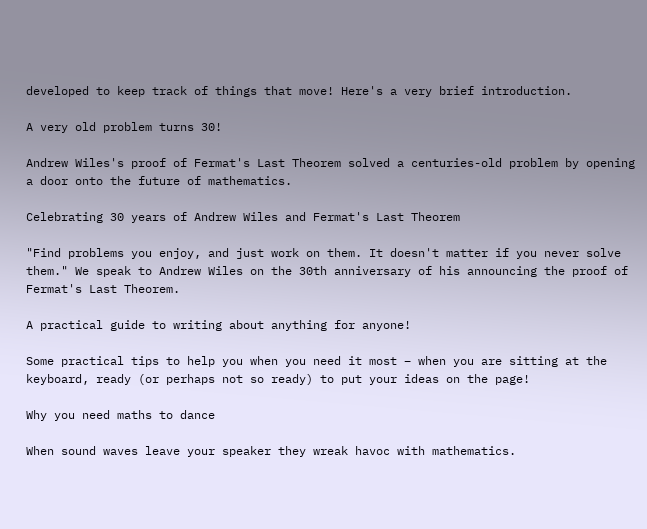developed to keep track of things that move! Here's a very brief introduction.

A very old problem turns 30!

Andrew Wiles's proof of Fermat's Last Theorem solved a centuries-old problem by opening a door onto the future of mathematics.

Celebrating 30 years of Andrew Wiles and Fermat's Last Theorem

"Find problems you enjoy, and just work on them. It doesn't matter if you never solve them." We speak to Andrew Wiles on the 30th anniversary of his announcing the proof of Fermat's Last Theorem.

A practical guide to writing about anything for anyone!

Some practical tips to help you when you need it most – when you are sitting at the keyboard, ready (or perhaps not so ready) to put your ideas on the page!

Why you need maths to dance

When sound waves leave your speaker they wreak havoc with mathematics.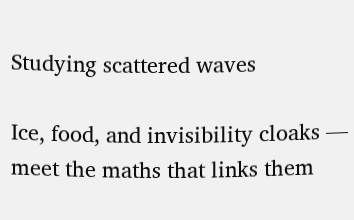Studying scattered waves

Ice, food, and invisibility cloaks — meet the maths that links them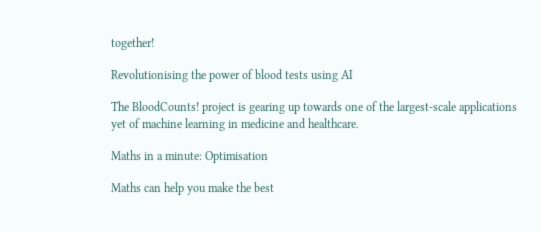together!

Revolutionising the power of blood tests using AI

The BloodCounts! project is gearing up towards one of the largest-scale applications yet of machine learning in medicine and healthcare.

Maths in a minute: Optimisation

Maths can help you make the best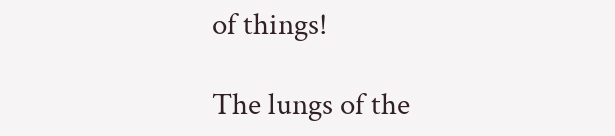of things!

The lungs of the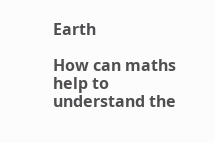Earth

How can maths help to understand the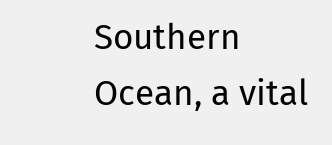Southern Ocean, a vital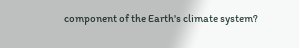component of the Earth's climate system?